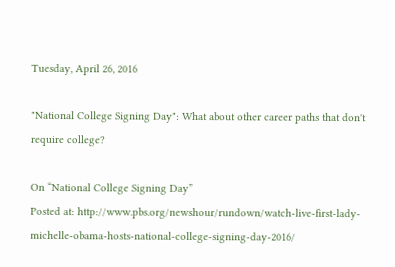Tuesday, April 26, 2016

"National College Signing Day": What about other career paths that don't require college?

On “National College Signing Day”
Posted at: http://www.pbs.org/newshour/rundown/watch-live-first-lady-michelle-obama-hosts-national-college-signing-day-2016/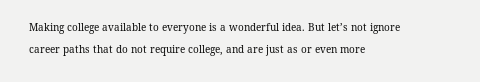Making college available to everyone is a wonderful idea. But let’s not ignore career paths that do not require college, and are just as or even more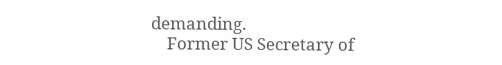demanding.
    Former US Secretary of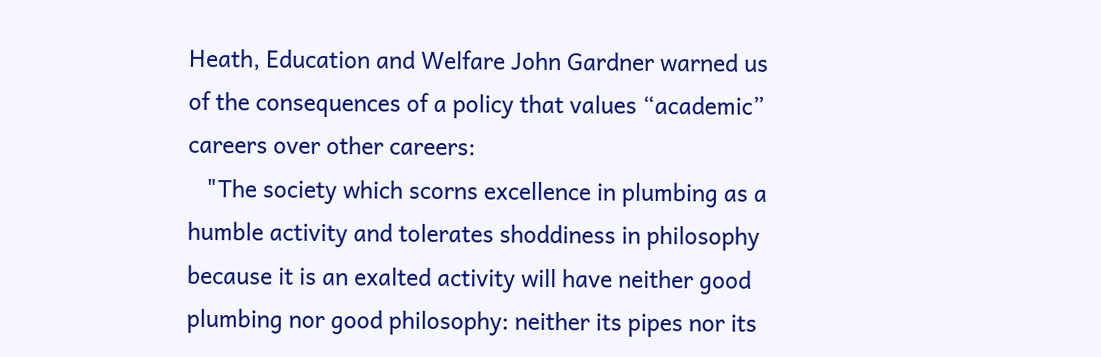Heath, Education and Welfare John Gardner warned us of the consequences of a policy that values “academic” careers over other careers:
   "The society which scorns excellence in plumbing as a humble activity and tolerates shoddiness in philosophy because it is an exalted activity will have neither good plumbing nor good philosophy: neither its pipes nor its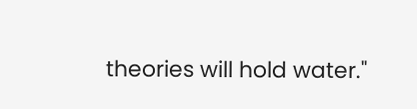theories will hold water."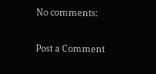No comments:

Post a Comment